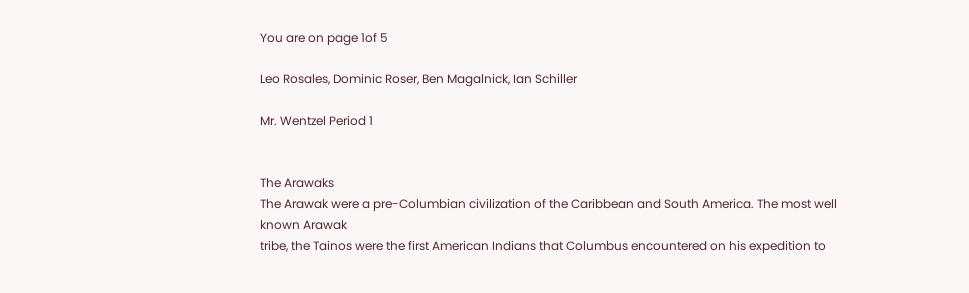You are on page 1of 5

Leo Rosales, Dominic Roser, Ben Magalnick, Ian Schiller

Mr. Wentzel Period 1


The Arawaks
The Arawak were a pre-Columbian civilization of the Caribbean and South America. The most well known Arawak
tribe, the Tainos were the first American Indians that Columbus encountered on his expedition to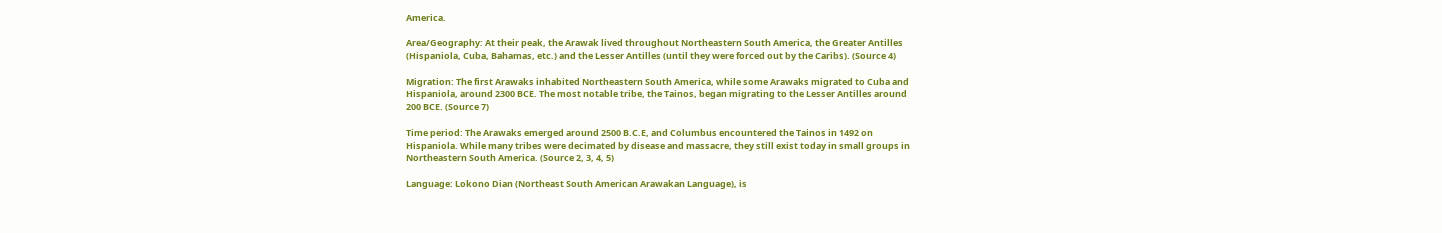America.

Area/Geography: At their peak, the Arawak lived throughout Northeastern South America, the Greater Antilles
(Hispaniola, Cuba, Bahamas, etc.) and the Lesser Antilles (until they were forced out by the Caribs). (Source 4)

Migration: The first Arawaks inhabited Northeastern South America, while some Arawaks migrated to Cuba and
Hispaniola, around 2300 BCE. The most notable tribe, the Tainos, began migrating to the Lesser Antilles around
200 BCE. (Source 7)

Time period: The Arawaks emerged around 2500 B.C.E, and Columbus encountered the Tainos in 1492 on
Hispaniola. While many tribes were decimated by disease and massacre, they still exist today in small groups in
Northeastern South America. (Source 2, 3, 4, 5)

Language: Lokono Dian (Northeast South American Arawakan Language), is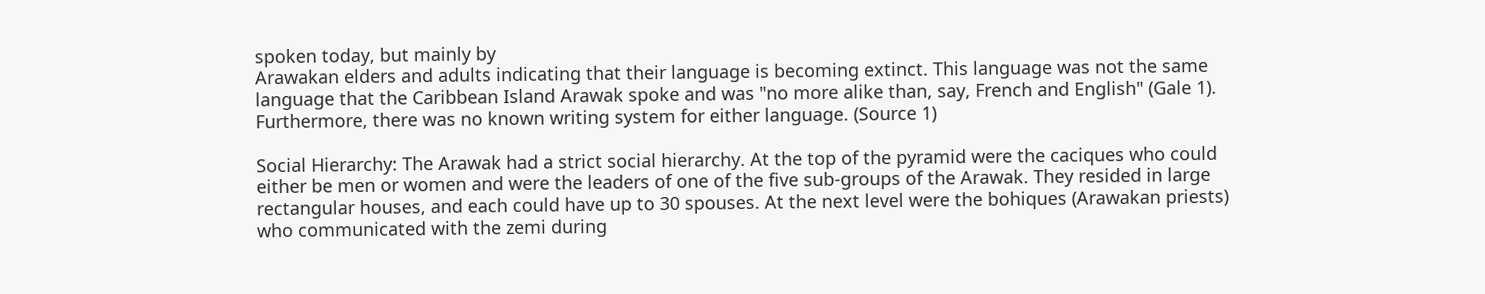spoken today, but mainly by
Arawakan elders and adults indicating that their language is becoming extinct. This language was not the same
language that the Caribbean Island Arawak spoke and was "no more alike than, say, French and English" (Gale 1).
Furthermore, there was no known writing system for either language. (Source 1)

Social Hierarchy: The Arawak had a strict social hierarchy. At the top of the pyramid were the caciques who could
either be men or women and were the leaders of one of the five sub-groups of the Arawak. They resided in large
rectangular houses, and each could have up to 30 spouses. At the next level were the bohiques (Arawakan priests)
who communicated with the zemi during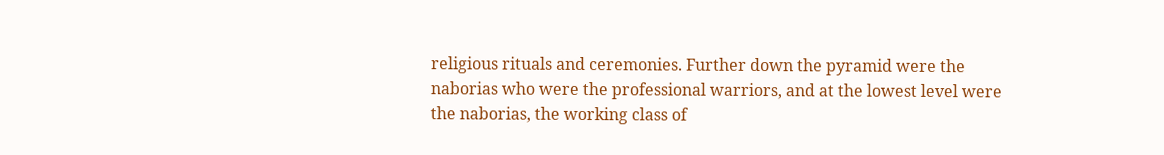religious rituals and ceremonies. Further down the pyramid were the
naborias who were the professional warriors, and at the lowest level were the naborias, the working class of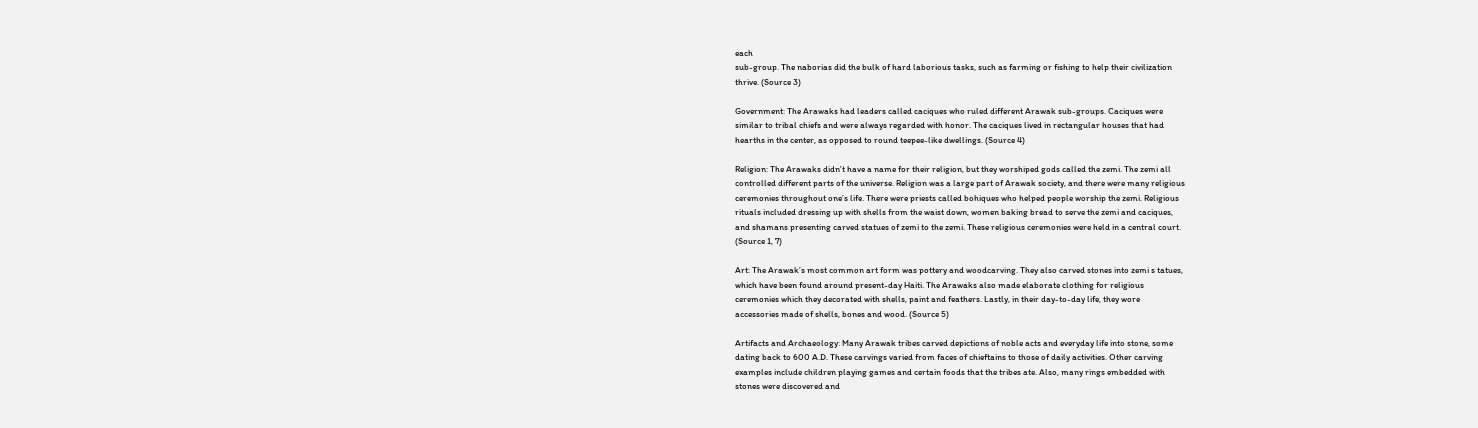each
sub-group. The naborias did the bulk of hard laborious tasks, such as farming or fishing to help their civilization
thrive. (Source 3)

Government: The Arawaks had leaders called caciques who ruled different Arawak sub-groups. Caciques were
similar to tribal chiefs and were always regarded with honor. The caciques lived in rectangular houses that had
hearths in the center, as opposed to round teepee-like dwellings. (Source 4)

Religion: The Arawaks didn’t have a name for their religion, but they worshiped gods called the zemi. The zemi all
controlled different parts of the universe. Religion was a large part of Arawak society, and there were many religious
ceremonies throughout one’s life. There were priests called bohiques who helped people worship the zemi. Religious
rituals included dressing up with shells from the waist down, women baking bread to serve the zemi and caciques,
and shamans presenting carved statues of zemi to the zemi. These religious ceremonies were held in a central court.
(Source 1, 7)

Art: The Arawak’s most common art form was pottery and woodcarving. They also carved stones into zemi s tatues,
which have been found around present-day Haiti. The Arawaks also made elaborate clothing for religious
ceremonies which they decorated with shells, paint and feathers. Lastly, in their day-to-day life, they wore
accessories made of shells, bones and wood. (Source 5)

Artifacts and Archaeology: Many Arawak tribes carved depictions of noble acts and everyday life into stone, some
dating back to 600 A.D. These carvings varied from faces of chieftains to those of daily activities. Other carving
examples include children playing games and certain foods that the tribes ate. Also, many rings embedded with
stones were discovered and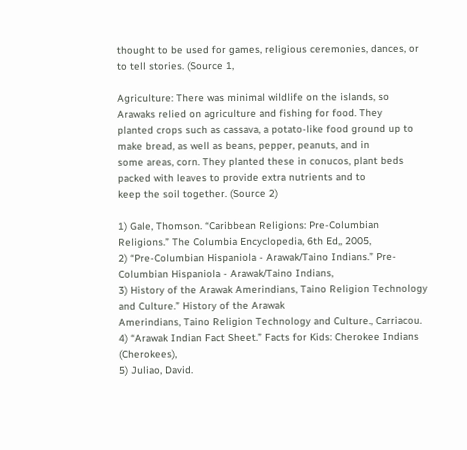thought to be used for games, religious ceremonies, dances, or to tell stories. (Source 1,

Agriculture: There was minimal wildlife on the islands, so Arawaks relied on agriculture and fishing for food. They
planted crops such as cassava, a potato-like food ground up to make bread, as well as beans, pepper, peanuts, and in
some areas, corn. They planted these in conucos, plant beds packed with leaves to provide extra nutrients and to
keep the soil together. (Source 2)

1) Gale, Thomson. “Caribbean Religions: Pre-Columbian Religions.” The Columbia Encyclopedia, 6th Ed,, 2005,
2) “Pre-Columbian Hispaniola - Arawak/Taino Indians.” Pre-Columbian Hispaniola - Arawak/Taino Indians,
3) History of the Arawak Amerindians, Taino Religion Technology and Culture.” History of the Arawak
Amerindians, Taino Religion Technology and Culture., Carriacou.
4) “Arawak Indian Fact Sheet.” Facts for Kids: Cherokee Indians (Cherokees),
5) Juliao, David.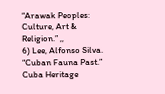“Arawak Peoples: Culture, Art & Religion.” ,,
6) Lee, Alfonso Silva. “Cuban Fauna Past.” Cuba Heritage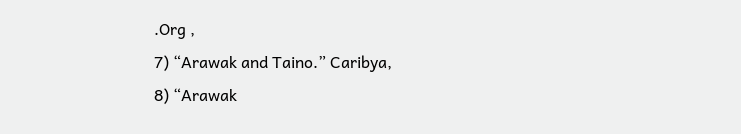.Org ,
7) “Arawak and Taino.” Caribya,
8) “Arawak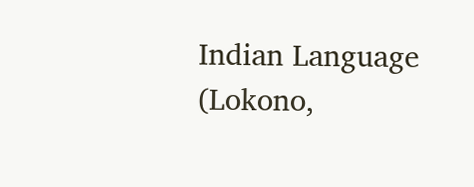Indian Language (Lokono,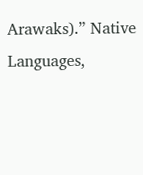Arawaks).” Native Languages,